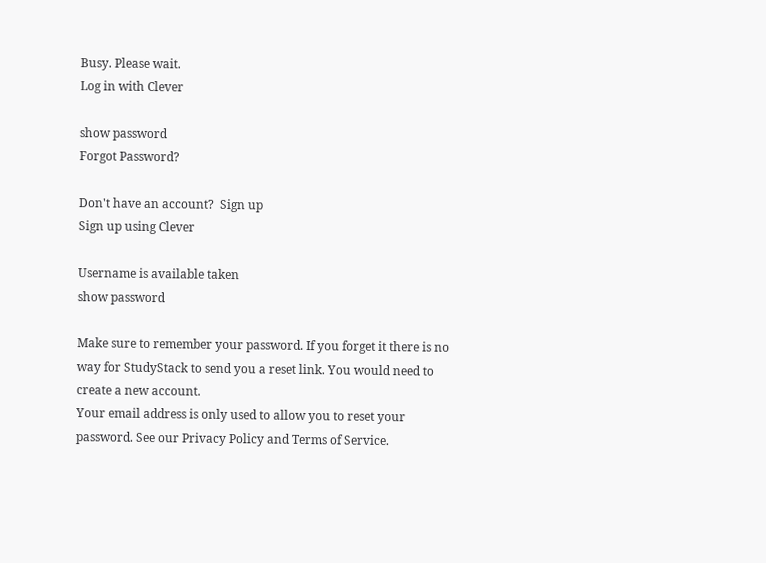Busy. Please wait.
Log in with Clever

show password
Forgot Password?

Don't have an account?  Sign up
Sign up using Clever

Username is available taken
show password

Make sure to remember your password. If you forget it there is no way for StudyStack to send you a reset link. You would need to create a new account.
Your email address is only used to allow you to reset your password. See our Privacy Policy and Terms of Service.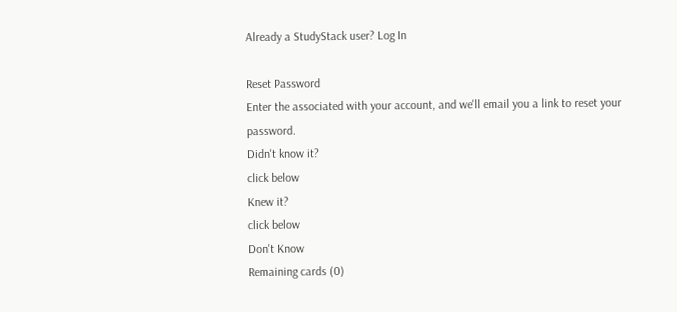Already a StudyStack user? Log In

Reset Password
Enter the associated with your account, and we'll email you a link to reset your password.
Didn't know it?
click below
Knew it?
click below
Don't Know
Remaining cards (0)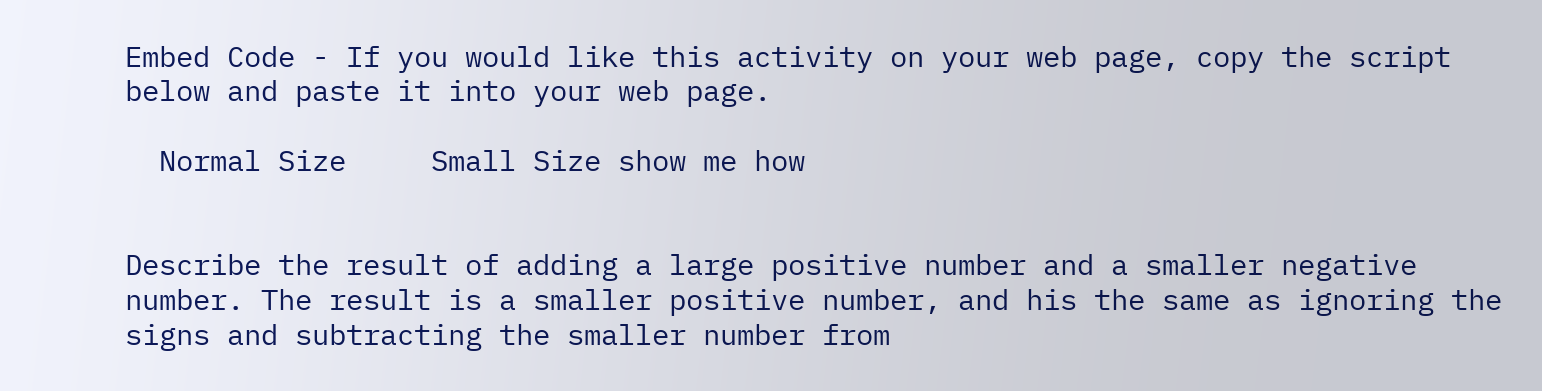Embed Code - If you would like this activity on your web page, copy the script below and paste it into your web page.

  Normal Size     Small Size show me how


Describe the result of adding a large positive number and a smaller negative number. The result is a smaller positive number, and his the same as ignoring the signs and subtracting the smaller number from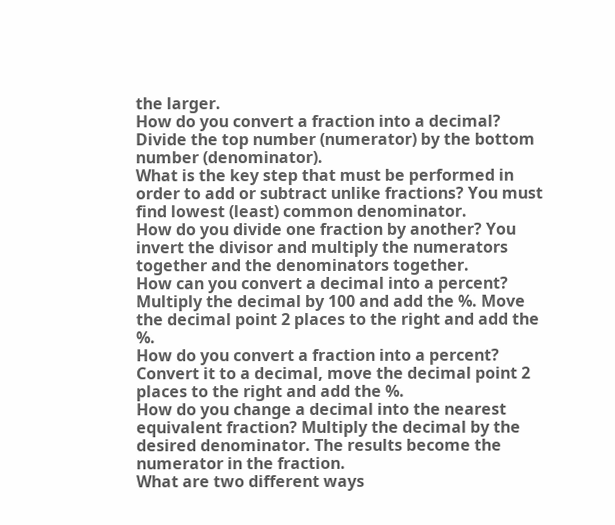the larger.
How do you convert a fraction into a decimal? Divide the top number (numerator) by the bottom number (denominator).
What is the key step that must be performed in order to add or subtract unlike fractions? You must find lowest (least) common denominator.
How do you divide one fraction by another? You invert the divisor and multiply the numerators together and the denominators together.
How can you convert a decimal into a percent? Multiply the decimal by 100 and add the %. Move the decimal point 2 places to the right and add the %.
How do you convert a fraction into a percent? Convert it to a decimal, move the decimal point 2 places to the right and add the %.
How do you change a decimal into the nearest equivalent fraction? Multiply the decimal by the desired denominator. The results become the numerator in the fraction.
What are two different ways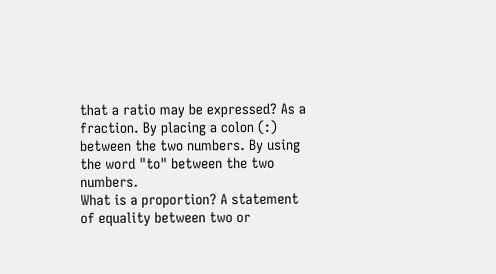that a ratio may be expressed? As a fraction. By placing a colon (:) between the two numbers. By using the word "to" between the two numbers.
What is a proportion? A statement of equality between two or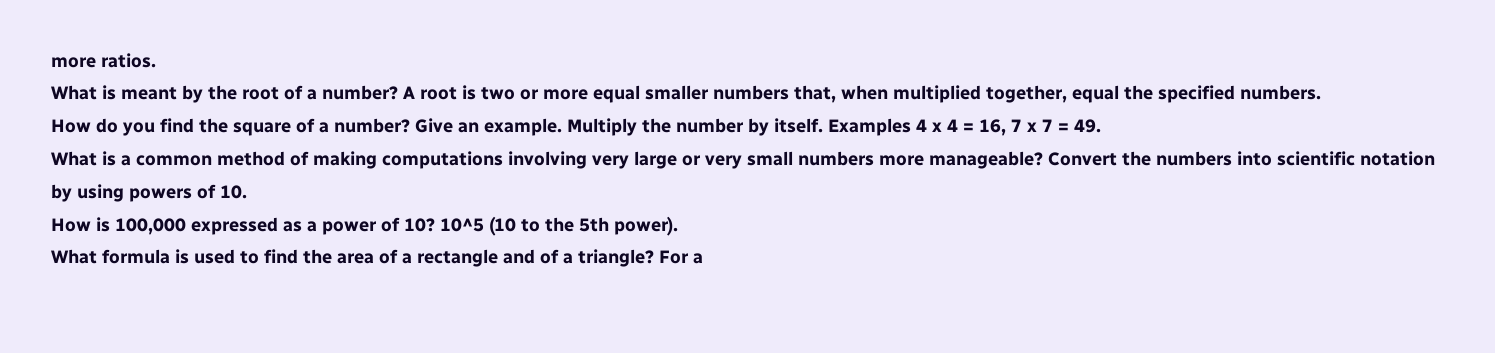more ratios.
What is meant by the root of a number? A root is two or more equal smaller numbers that, when multiplied together, equal the specified numbers.
How do you find the square of a number? Give an example. Multiply the number by itself. Examples 4 x 4 = 16, 7 x 7 = 49.
What is a common method of making computations involving very large or very small numbers more manageable? Convert the numbers into scientific notation by using powers of 10.
How is 100,000 expressed as a power of 10? 10^5 (10 to the 5th power).
What formula is used to find the area of a rectangle and of a triangle? For a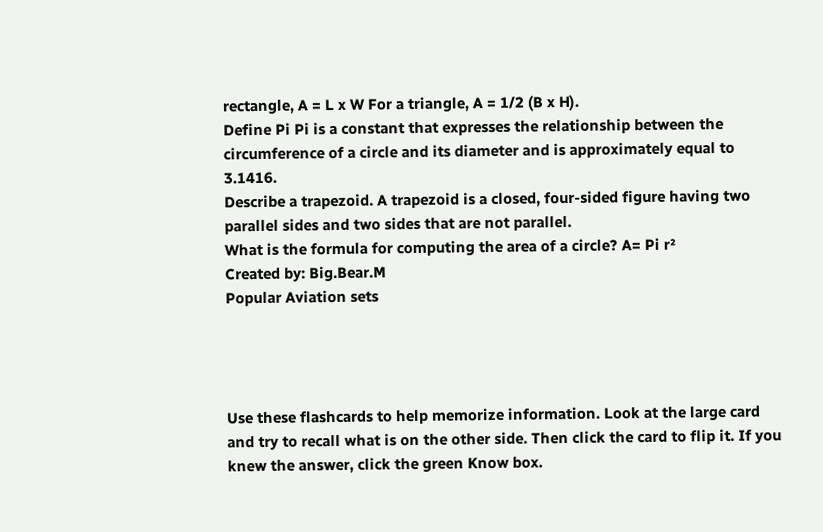rectangle, A = L x W For a triangle, A = 1/2 (B x H).
Define Pi Pi is a constant that expresses the relationship between the circumference of a circle and its diameter and is approximately equal to 3.1416.
Describe a trapezoid. A trapezoid is a closed, four-sided figure having two parallel sides and two sides that are not parallel.
What is the formula for computing the area of a circle? A= Pi r²
Created by: Big.Bear.M
Popular Aviation sets




Use these flashcards to help memorize information. Look at the large card and try to recall what is on the other side. Then click the card to flip it. If you knew the answer, click the green Know box.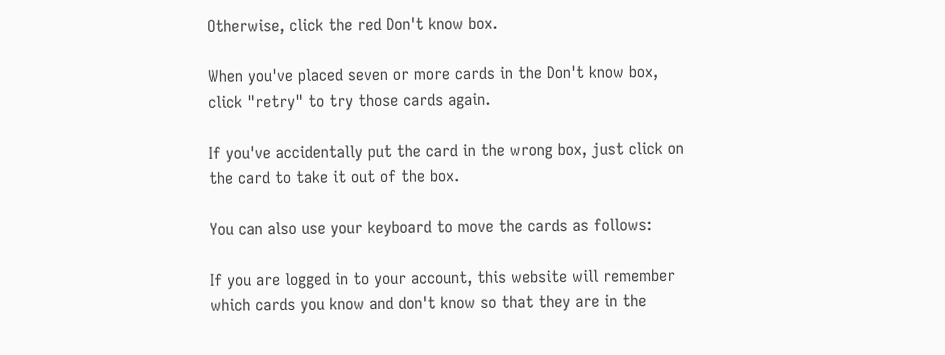Otherwise, click the red Don't know box.

When you've placed seven or more cards in the Don't know box, click "retry" to try those cards again.

If you've accidentally put the card in the wrong box, just click on the card to take it out of the box.

You can also use your keyboard to move the cards as follows:

If you are logged in to your account, this website will remember which cards you know and don't know so that they are in the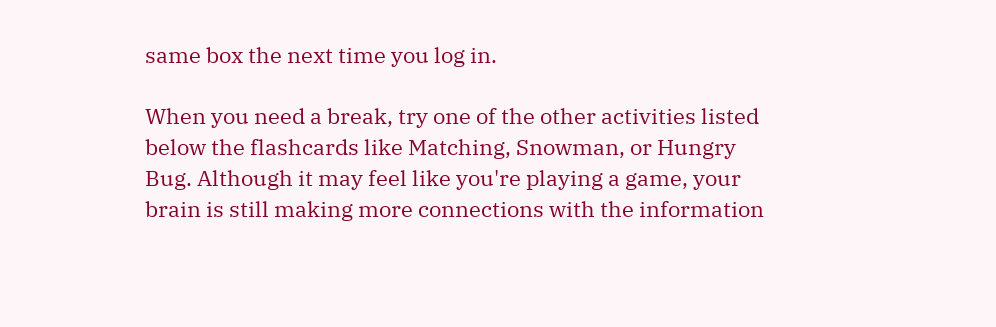same box the next time you log in.

When you need a break, try one of the other activities listed below the flashcards like Matching, Snowman, or Hungry Bug. Although it may feel like you're playing a game, your brain is still making more connections with the information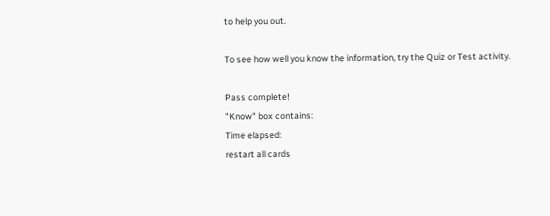to help you out.

To see how well you know the information, try the Quiz or Test activity.

Pass complete!
"Know" box contains:
Time elapsed:
restart all cards